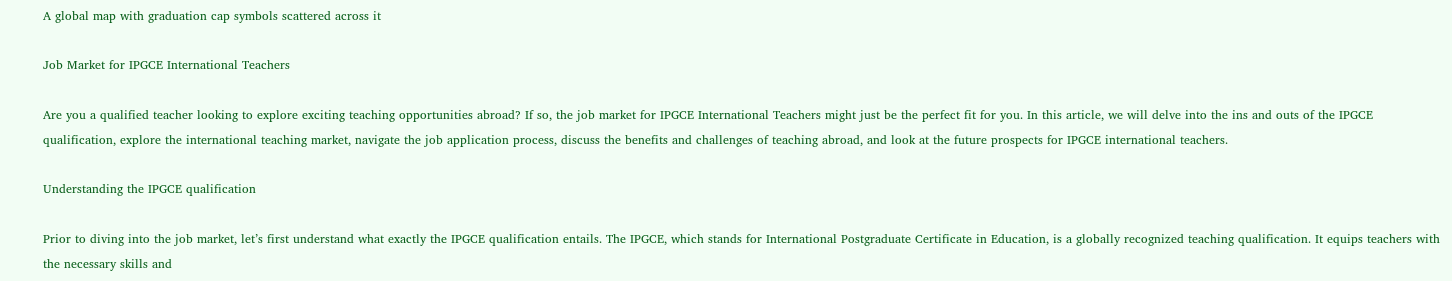A global map with graduation cap symbols scattered across it

Job Market for IPGCE International Teachers

Are you a qualified teacher looking to explore exciting teaching opportunities abroad? If so, the job market for IPGCE International Teachers might just be the perfect fit for you. In this article, we will delve into the ins and outs of the IPGCE qualification, explore the international teaching market, navigate the job application process, discuss the benefits and challenges of teaching abroad, and look at the future prospects for IPGCE international teachers.

Understanding the IPGCE qualification

Prior to diving into the job market, let’s first understand what exactly the IPGCE qualification entails. The IPGCE, which stands for International Postgraduate Certificate in Education, is a globally recognized teaching qualification. It equips teachers with the necessary skills and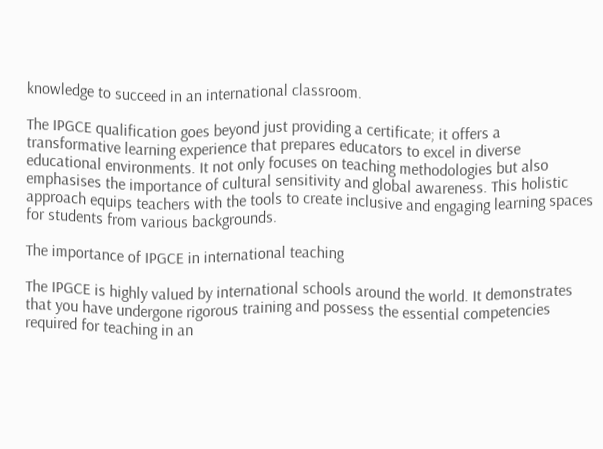knowledge to succeed in an international classroom.

The IPGCE qualification goes beyond just providing a certificate; it offers a transformative learning experience that prepares educators to excel in diverse educational environments. It not only focuses on teaching methodologies but also emphasises the importance of cultural sensitivity and global awareness. This holistic approach equips teachers with the tools to create inclusive and engaging learning spaces for students from various backgrounds.

The importance of IPGCE in international teaching

The IPGCE is highly valued by international schools around the world. It demonstrates that you have undergone rigorous training and possess the essential competencies required for teaching in an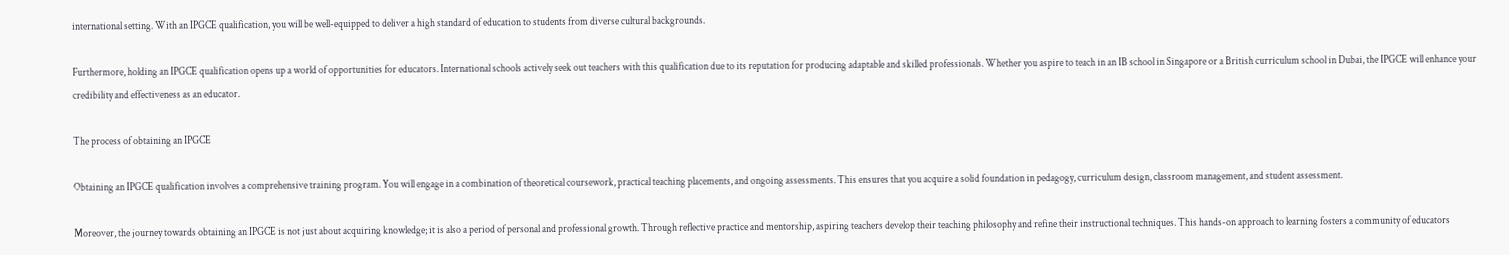international setting. With an IPGCE qualification, you will be well-equipped to deliver a high standard of education to students from diverse cultural backgrounds.

Furthermore, holding an IPGCE qualification opens up a world of opportunities for educators. International schools actively seek out teachers with this qualification due to its reputation for producing adaptable and skilled professionals. Whether you aspire to teach in an IB school in Singapore or a British curriculum school in Dubai, the IPGCE will enhance your credibility and effectiveness as an educator.

The process of obtaining an IPGCE

Obtaining an IPGCE qualification involves a comprehensive training program. You will engage in a combination of theoretical coursework, practical teaching placements, and ongoing assessments. This ensures that you acquire a solid foundation in pedagogy, curriculum design, classroom management, and student assessment.

Moreover, the journey towards obtaining an IPGCE is not just about acquiring knowledge; it is also a period of personal and professional growth. Through reflective practice and mentorship, aspiring teachers develop their teaching philosophy and refine their instructional techniques. This hands-on approach to learning fosters a community of educators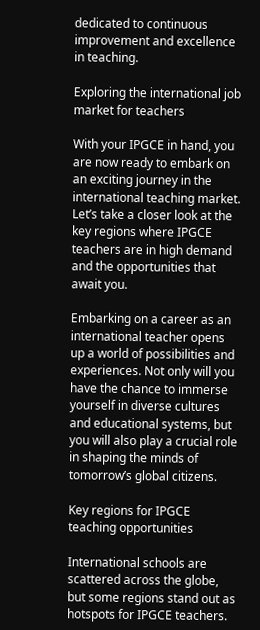dedicated to continuous improvement and excellence in teaching.

Exploring the international job market for teachers

With your IPGCE in hand, you are now ready to embark on an exciting journey in the international teaching market. Let’s take a closer look at the key regions where IPGCE teachers are in high demand and the opportunities that await you.

Embarking on a career as an international teacher opens up a world of possibilities and experiences. Not only will you have the chance to immerse yourself in diverse cultures and educational systems, but you will also play a crucial role in shaping the minds of tomorrow’s global citizens.

Key regions for IPGCE teaching opportunities

International schools are scattered across the globe, but some regions stand out as hotspots for IPGCE teachers.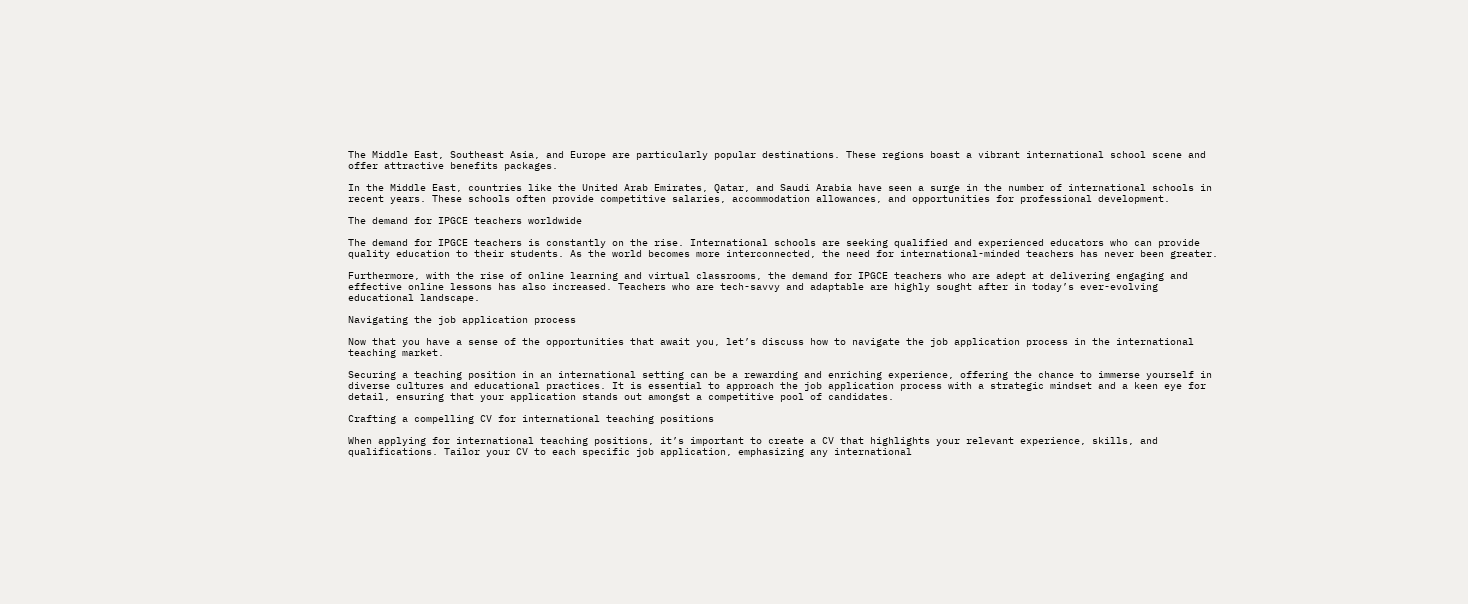The Middle East, Southeast Asia, and Europe are particularly popular destinations. These regions boast a vibrant international school scene and offer attractive benefits packages.

In the Middle East, countries like the United Arab Emirates, Qatar, and Saudi Arabia have seen a surge in the number of international schools in recent years. These schools often provide competitive salaries, accommodation allowances, and opportunities for professional development.

The demand for IPGCE teachers worldwide

The demand for IPGCE teachers is constantly on the rise. International schools are seeking qualified and experienced educators who can provide quality education to their students. As the world becomes more interconnected, the need for international-minded teachers has never been greater.

Furthermore, with the rise of online learning and virtual classrooms, the demand for IPGCE teachers who are adept at delivering engaging and effective online lessons has also increased. Teachers who are tech-savvy and adaptable are highly sought after in today’s ever-evolving educational landscape.

Navigating the job application process

Now that you have a sense of the opportunities that await you, let’s discuss how to navigate the job application process in the international teaching market.

Securing a teaching position in an international setting can be a rewarding and enriching experience, offering the chance to immerse yourself in diverse cultures and educational practices. It is essential to approach the job application process with a strategic mindset and a keen eye for detail, ensuring that your application stands out amongst a competitive pool of candidates.

Crafting a compelling CV for international teaching positions

When applying for international teaching positions, it’s important to create a CV that highlights your relevant experience, skills, and qualifications. Tailor your CV to each specific job application, emphasizing any international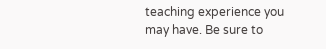teaching experience you may have. Be sure to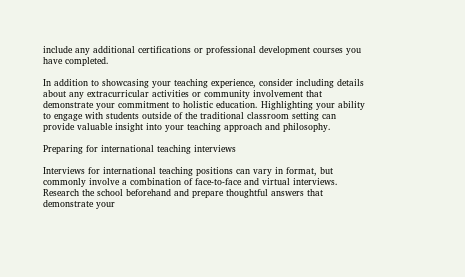include any additional certifications or professional development courses you have completed.

In addition to showcasing your teaching experience, consider including details about any extracurricular activities or community involvement that demonstrate your commitment to holistic education. Highlighting your ability to engage with students outside of the traditional classroom setting can provide valuable insight into your teaching approach and philosophy.

Preparing for international teaching interviews

Interviews for international teaching positions can vary in format, but commonly involve a combination of face-to-face and virtual interviews. Research the school beforehand and prepare thoughtful answers that demonstrate your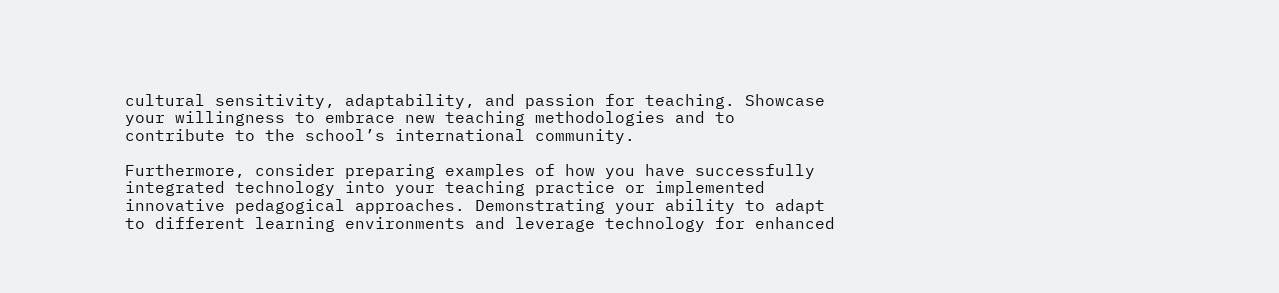cultural sensitivity, adaptability, and passion for teaching. Showcase your willingness to embrace new teaching methodologies and to contribute to the school’s international community.

Furthermore, consider preparing examples of how you have successfully integrated technology into your teaching practice or implemented innovative pedagogical approaches. Demonstrating your ability to adapt to different learning environments and leverage technology for enhanced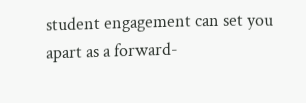student engagement can set you apart as a forward-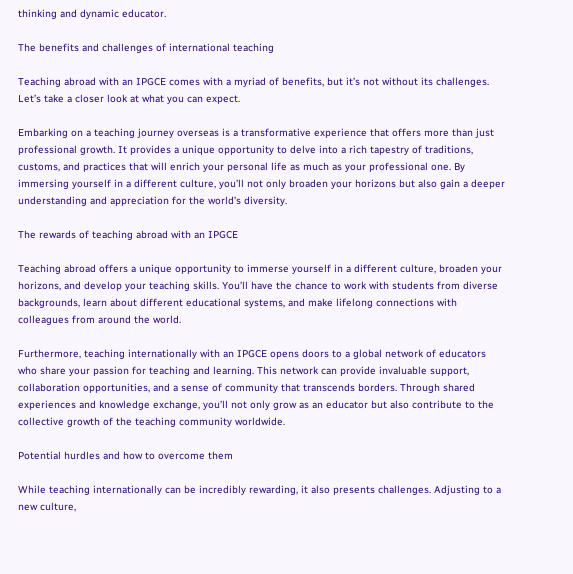thinking and dynamic educator.

The benefits and challenges of international teaching

Teaching abroad with an IPGCE comes with a myriad of benefits, but it’s not without its challenges. Let’s take a closer look at what you can expect.

Embarking on a teaching journey overseas is a transformative experience that offers more than just professional growth. It provides a unique opportunity to delve into a rich tapestry of traditions, customs, and practices that will enrich your personal life as much as your professional one. By immersing yourself in a different culture, you’ll not only broaden your horizons but also gain a deeper understanding and appreciation for the world’s diversity.

The rewards of teaching abroad with an IPGCE

Teaching abroad offers a unique opportunity to immerse yourself in a different culture, broaden your horizons, and develop your teaching skills. You’ll have the chance to work with students from diverse backgrounds, learn about different educational systems, and make lifelong connections with colleagues from around the world.

Furthermore, teaching internationally with an IPGCE opens doors to a global network of educators who share your passion for teaching and learning. This network can provide invaluable support, collaboration opportunities, and a sense of community that transcends borders. Through shared experiences and knowledge exchange, you’ll not only grow as an educator but also contribute to the collective growth of the teaching community worldwide.

Potential hurdles and how to overcome them

While teaching internationally can be incredibly rewarding, it also presents challenges. Adjusting to a new culture,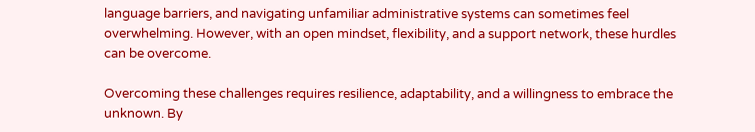language barriers, and navigating unfamiliar administrative systems can sometimes feel overwhelming. However, with an open mindset, flexibility, and a support network, these hurdles can be overcome.

Overcoming these challenges requires resilience, adaptability, and a willingness to embrace the unknown. By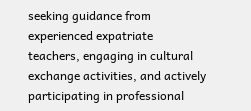seeking guidance from experienced expatriate teachers, engaging in cultural exchange activities, and actively participating in professional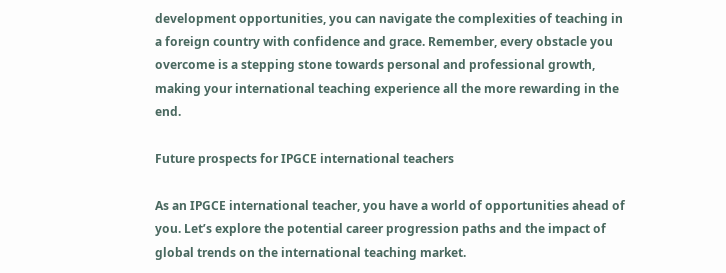development opportunities, you can navigate the complexities of teaching in a foreign country with confidence and grace. Remember, every obstacle you overcome is a stepping stone towards personal and professional growth, making your international teaching experience all the more rewarding in the end.

Future prospects for IPGCE international teachers

As an IPGCE international teacher, you have a world of opportunities ahead of you. Let’s explore the potential career progression paths and the impact of global trends on the international teaching market.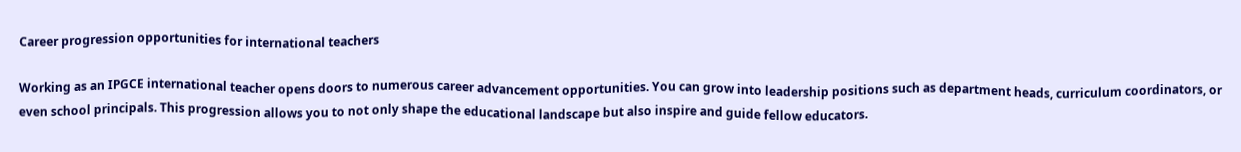Career progression opportunities for international teachers

Working as an IPGCE international teacher opens doors to numerous career advancement opportunities. You can grow into leadership positions such as department heads, curriculum coordinators, or even school principals. This progression allows you to not only shape the educational landscape but also inspire and guide fellow educators.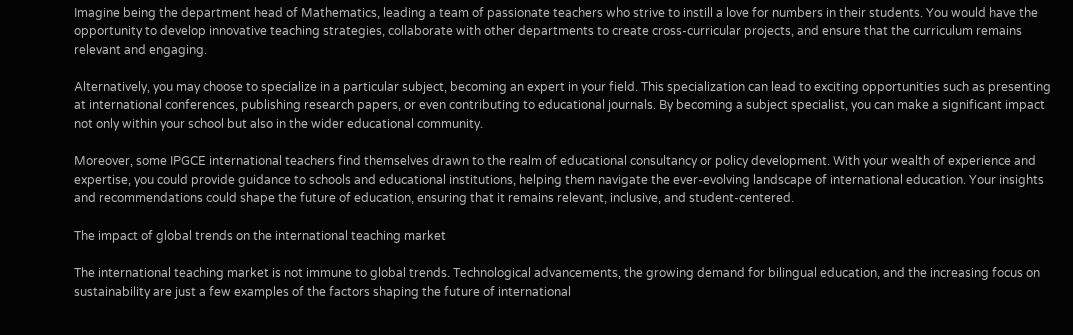Imagine being the department head of Mathematics, leading a team of passionate teachers who strive to instill a love for numbers in their students. You would have the opportunity to develop innovative teaching strategies, collaborate with other departments to create cross-curricular projects, and ensure that the curriculum remains relevant and engaging.

Alternatively, you may choose to specialize in a particular subject, becoming an expert in your field. This specialization can lead to exciting opportunities such as presenting at international conferences, publishing research papers, or even contributing to educational journals. By becoming a subject specialist, you can make a significant impact not only within your school but also in the wider educational community.

Moreover, some IPGCE international teachers find themselves drawn to the realm of educational consultancy or policy development. With your wealth of experience and expertise, you could provide guidance to schools and educational institutions, helping them navigate the ever-evolving landscape of international education. Your insights and recommendations could shape the future of education, ensuring that it remains relevant, inclusive, and student-centered.

The impact of global trends on the international teaching market

The international teaching market is not immune to global trends. Technological advancements, the growing demand for bilingual education, and the increasing focus on sustainability are just a few examples of the factors shaping the future of international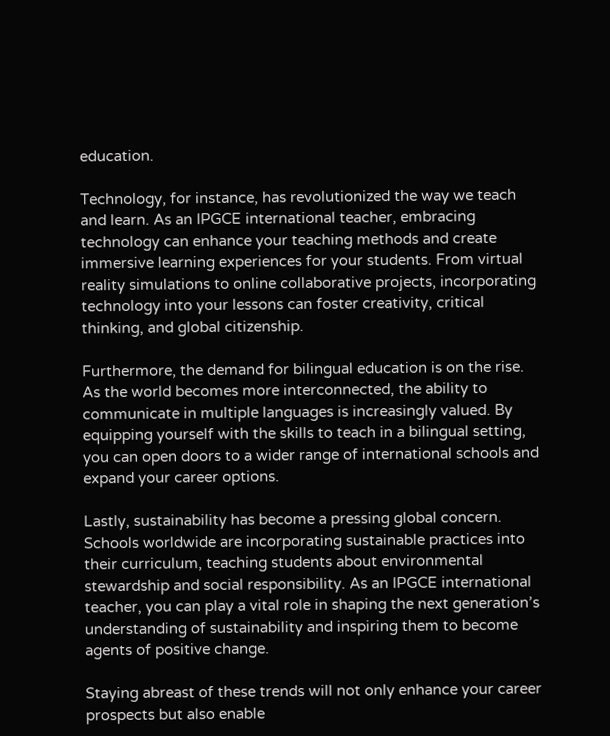education.

Technology, for instance, has revolutionized the way we teach and learn. As an IPGCE international teacher, embracing technology can enhance your teaching methods and create immersive learning experiences for your students. From virtual reality simulations to online collaborative projects, incorporating technology into your lessons can foster creativity, critical thinking, and global citizenship.

Furthermore, the demand for bilingual education is on the rise. As the world becomes more interconnected, the ability to communicate in multiple languages is increasingly valued. By equipping yourself with the skills to teach in a bilingual setting, you can open doors to a wider range of international schools and expand your career options.

Lastly, sustainability has become a pressing global concern. Schools worldwide are incorporating sustainable practices into their curriculum, teaching students about environmental stewardship and social responsibility. As an IPGCE international teacher, you can play a vital role in shaping the next generation’s understanding of sustainability and inspiring them to become agents of positive change.

Staying abreast of these trends will not only enhance your career prospects but also enable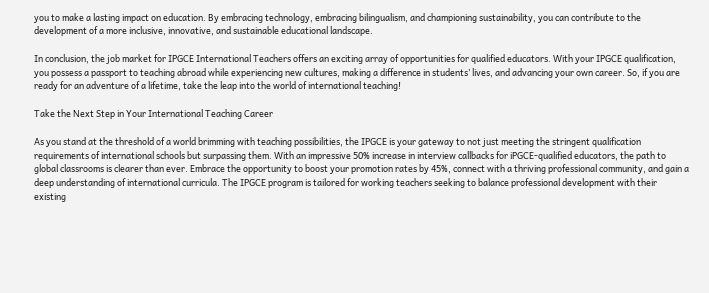you to make a lasting impact on education. By embracing technology, embracing bilingualism, and championing sustainability, you can contribute to the development of a more inclusive, innovative, and sustainable educational landscape.

In conclusion, the job market for IPGCE International Teachers offers an exciting array of opportunities for qualified educators. With your IPGCE qualification, you possess a passport to teaching abroad while experiencing new cultures, making a difference in students’ lives, and advancing your own career. So, if you are ready for an adventure of a lifetime, take the leap into the world of international teaching!

Take the Next Step in Your International Teaching Career

As you stand at the threshold of a world brimming with teaching possibilities, the IPGCE is your gateway to not just meeting the stringent qualification requirements of international schools but surpassing them. With an impressive 50% increase in interview callbacks for iPGCE-qualified educators, the path to global classrooms is clearer than ever. Embrace the opportunity to boost your promotion rates by 45%, connect with a thriving professional community, and gain a deep understanding of international curricula. The IPGCE program is tailored for working teachers seeking to balance professional development with their existing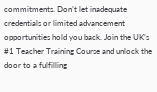commitments. Don’t let inadequate credentials or limited advancement opportunities hold you back. Join the UK’s #1 Teacher Training Course and unlock the door to a fulfilling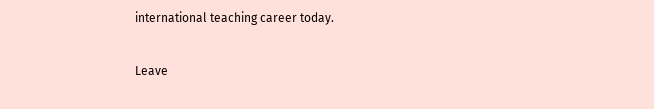international teaching career today.

Leave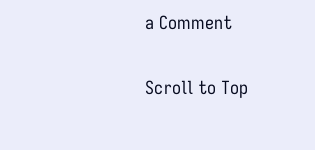a Comment

Scroll to Top